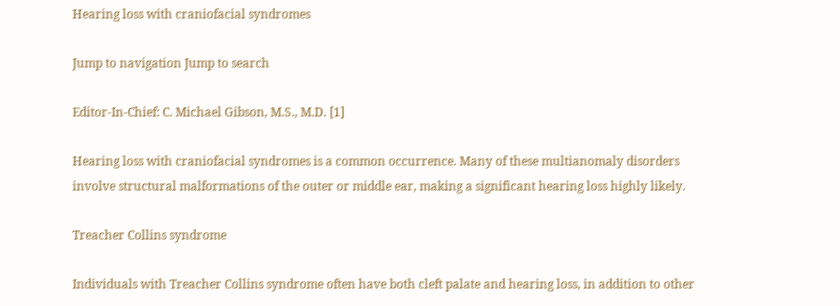Hearing loss with craniofacial syndromes

Jump to navigation Jump to search

Editor-In-Chief: C. Michael Gibson, M.S., M.D. [1]

Hearing loss with craniofacial syndromes is a common occurrence. Many of these multianomaly disorders involve structural malformations of the outer or middle ear, making a significant hearing loss highly likely.

Treacher Collins syndrome

Individuals with Treacher Collins syndrome often have both cleft palate and hearing loss, in addition to other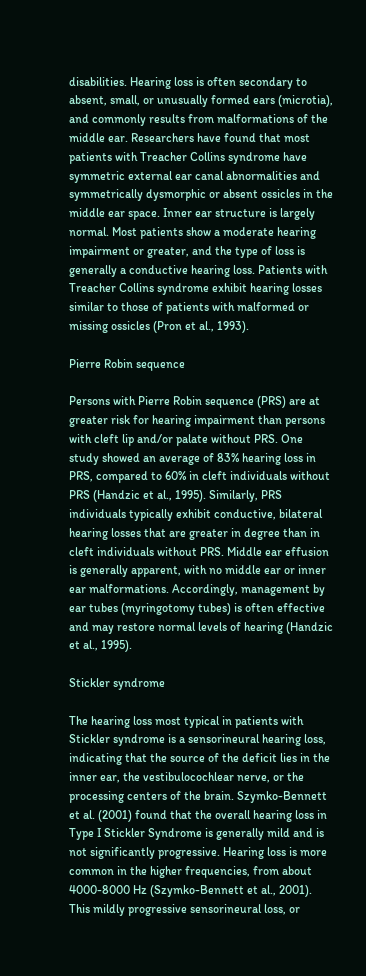disabilities. Hearing loss is often secondary to absent, small, or unusually formed ears (microtia), and commonly results from malformations of the middle ear. Researchers have found that most patients with Treacher Collins syndrome have symmetric external ear canal abnormalities and symmetrically dysmorphic or absent ossicles in the middle ear space. Inner ear structure is largely normal. Most patients show a moderate hearing impairment or greater, and the type of loss is generally a conductive hearing loss. Patients with Treacher Collins syndrome exhibit hearing losses similar to those of patients with malformed or missing ossicles (Pron et al., 1993).

Pierre Robin sequence

Persons with Pierre Robin sequence (PRS) are at greater risk for hearing impairment than persons with cleft lip and/or palate without PRS. One study showed an average of 83% hearing loss in PRS, compared to 60% in cleft individuals without PRS (Handzic et al., 1995). Similarly, PRS individuals typically exhibit conductive, bilateral hearing losses that are greater in degree than in cleft individuals without PRS. Middle ear effusion is generally apparent, with no middle ear or inner ear malformations. Accordingly, management by ear tubes (myringotomy tubes) is often effective and may restore normal levels of hearing (Handzic et al., 1995).

Stickler syndrome

The hearing loss most typical in patients with Stickler syndrome is a sensorineural hearing loss, indicating that the source of the deficit lies in the inner ear, the vestibulocochlear nerve, or the processing centers of the brain. Szymko-Bennett et al. (2001) found that the overall hearing loss in Type I Stickler Syndrome is generally mild and is not significantly progressive. Hearing loss is more common in the higher frequencies, from about 4000-8000 Hz (Szymko-Bennett et al., 2001). This mildly progressive sensorineural loss, or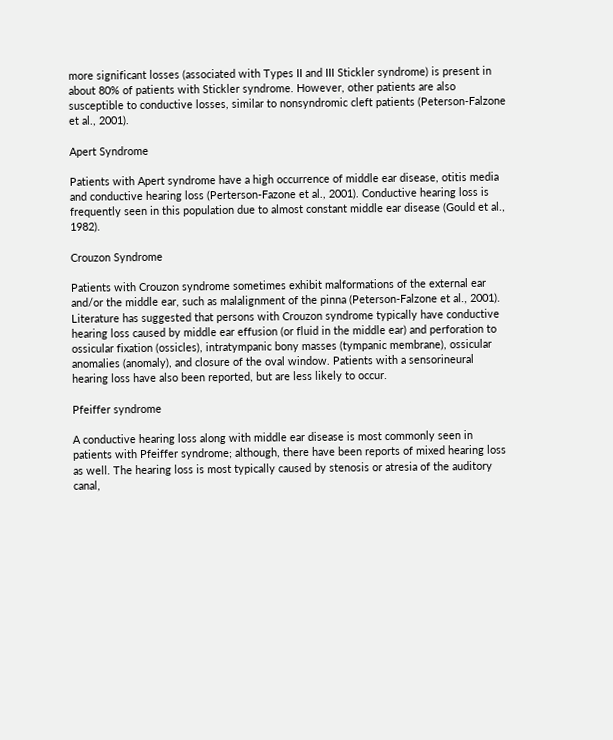more significant losses (associated with Types II and III Stickler syndrome) is present in about 80% of patients with Stickler syndrome. However, other patients are also susceptible to conductive losses, similar to nonsyndromic cleft patients (Peterson-Falzone et al., 2001).

Apert Syndrome

Patients with Apert syndrome have a high occurrence of middle ear disease, otitis media and conductive hearing loss (Perterson-Fazone et al., 2001). Conductive hearing loss is frequently seen in this population due to almost constant middle ear disease (Gould et al., 1982).

Crouzon Syndrome

Patients with Crouzon syndrome sometimes exhibit malformations of the external ear and/or the middle ear, such as malalignment of the pinna (Peterson-Falzone et al., 2001). Literature has suggested that persons with Crouzon syndrome typically have conductive hearing loss caused by middle ear effusion (or fluid in the middle ear) and perforation to ossicular fixation (ossicles), intratympanic bony masses (tympanic membrane), ossicular anomalies (anomaly), and closure of the oval window. Patients with a sensorineural hearing loss have also been reported, but are less likely to occur.

Pfeiffer syndrome

A conductive hearing loss along with middle ear disease is most commonly seen in patients with Pfeiffer syndrome; although, there have been reports of mixed hearing loss as well. The hearing loss is most typically caused by stenosis or atresia of the auditory canal,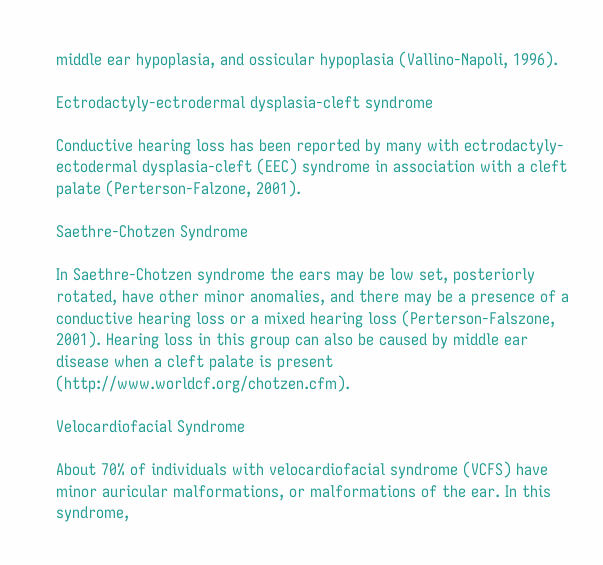middle ear hypoplasia, and ossicular hypoplasia (Vallino-Napoli, 1996).

Ectrodactyly-ectrodermal dysplasia-cleft syndrome

Conductive hearing loss has been reported by many with ectrodactyly-ectodermal dysplasia-cleft (EEC) syndrome in association with a cleft palate (Perterson-Falzone, 2001).

Saethre-Chotzen Syndrome

In Saethre-Chotzen syndrome the ears may be low set, posteriorly rotated, have other minor anomalies, and there may be a presence of a conductive hearing loss or a mixed hearing loss (Perterson-Falszone, 2001). Hearing loss in this group can also be caused by middle ear disease when a cleft palate is present (http://www.worldcf.org/chotzen.cfm).

Velocardiofacial Syndrome

About 70% of individuals with velocardiofacial syndrome (VCFS) have minor auricular malformations, or malformations of the ear. In this syndrome,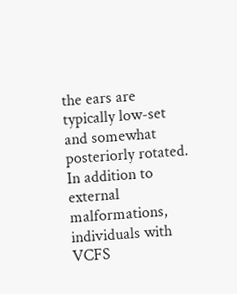the ears are typically low-set and somewhat posteriorly rotated. In addition to external malformations, individuals with VCFS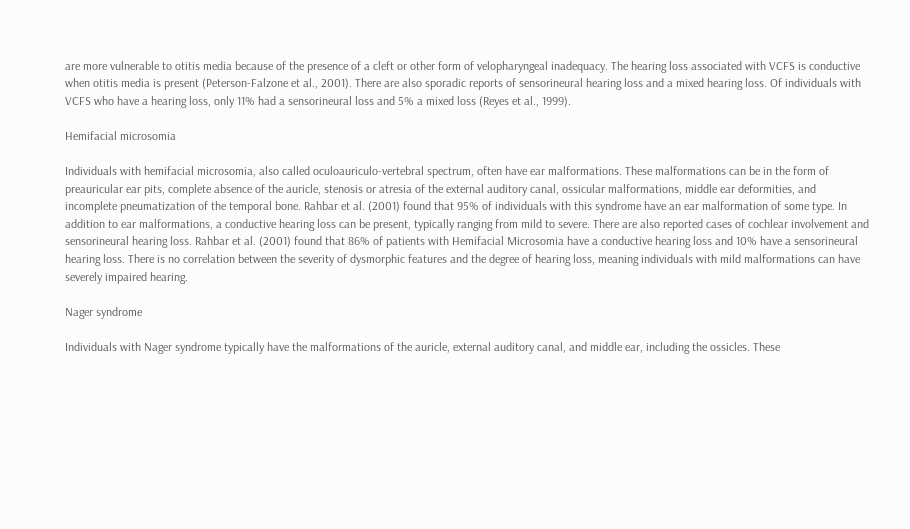are more vulnerable to otitis media because of the presence of a cleft or other form of velopharyngeal inadequacy. The hearing loss associated with VCFS is conductive when otitis media is present (Peterson-Falzone et al., 2001). There are also sporadic reports of sensorineural hearing loss and a mixed hearing loss. Of individuals with VCFS who have a hearing loss, only 11% had a sensorineural loss and 5% a mixed loss (Reyes et al., 1999).

Hemifacial microsomia

Individuals with hemifacial microsomia, also called oculoauriculo-vertebral spectrum, often have ear malformations. These malformations can be in the form of preauricular ear pits, complete absence of the auricle, stenosis or atresia of the external auditory canal, ossicular malformations, middle ear deformities, and incomplete pneumatization of the temporal bone. Rahbar et al. (2001) found that 95% of individuals with this syndrome have an ear malformation of some type. In addition to ear malformations, a conductive hearing loss can be present, typically ranging from mild to severe. There are also reported cases of cochlear involvement and sensorineural hearing loss. Rahbar et al. (2001) found that 86% of patients with Hemifacial Microsomia have a conductive hearing loss and 10% have a sensorineural hearing loss. There is no correlation between the severity of dysmorphic features and the degree of hearing loss, meaning individuals with mild malformations can have severely impaired hearing.

Nager syndrome

Individuals with Nager syndrome typically have the malformations of the auricle, external auditory canal, and middle ear, including the ossicles. These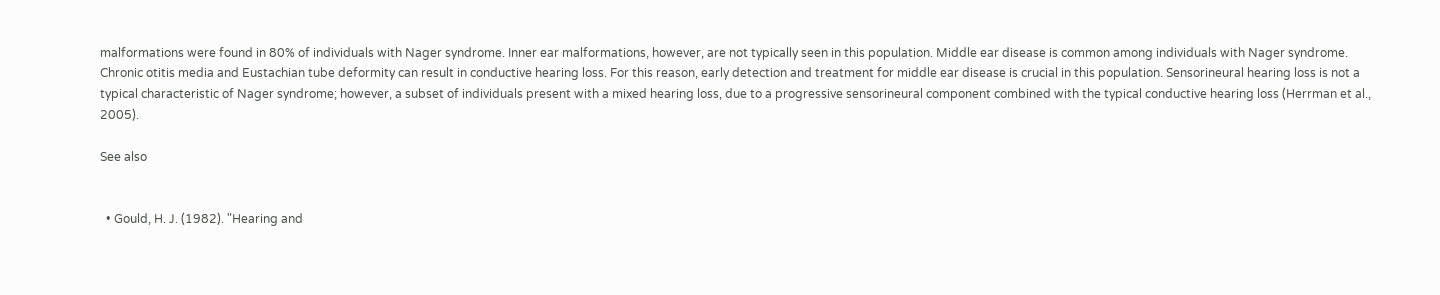malformations were found in 80% of individuals with Nager syndrome. Inner ear malformations, however, are not typically seen in this population. Middle ear disease is common among individuals with Nager syndrome. Chronic otitis media and Eustachian tube deformity can result in conductive hearing loss. For this reason, early detection and treatment for middle ear disease is crucial in this population. Sensorineural hearing loss is not a typical characteristic of Nager syndrome; however, a subset of individuals present with a mixed hearing loss, due to a progressive sensorineural component combined with the typical conductive hearing loss (Herrman et al., 2005).

See also


  • Gould, H. J. (1982). "Hearing and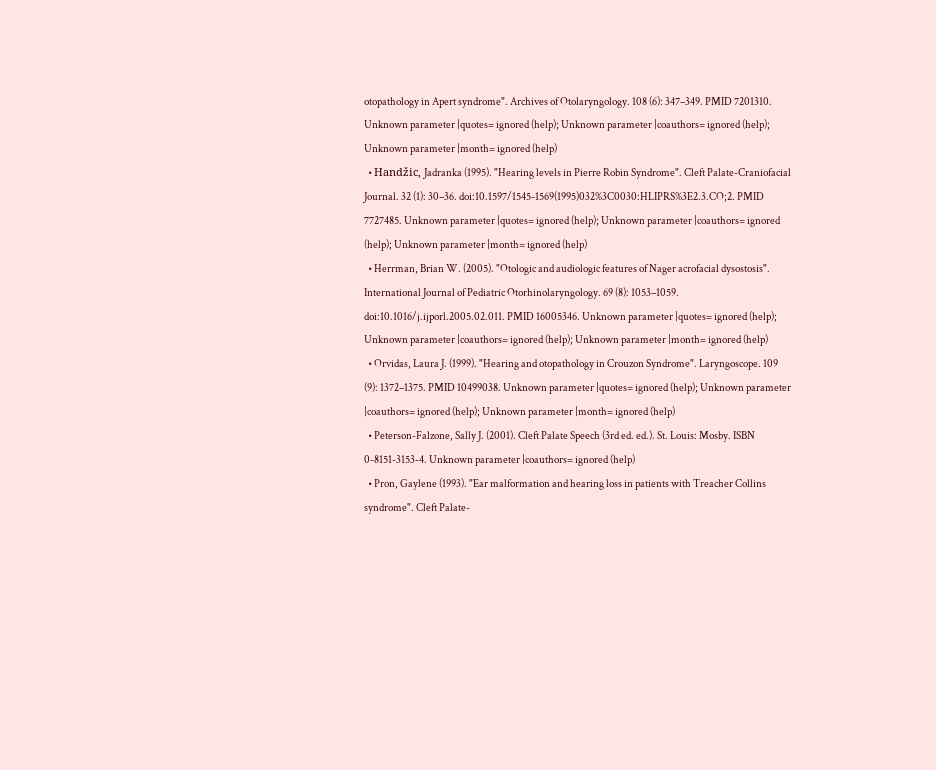otopathology in Apert syndrome". Archives of Otolaryngology. 108 (6): 347–349. PMID 7201310. Unknown parameter |quotes= ignored (help); Unknown parameter |coauthors= ignored (help); Unknown parameter |month= ignored (help)
  • Handžic, Jadranka (1995). "Hearing levels in Pierre Robin Syndrome". Cleft Palate-Craniofacial Journal. 32 (1): 30–36. doi:10.1597/1545-1569(1995)032%3C0030:HLIPRS%3E2.3.CO;2. PMID 7727485. Unknown parameter |quotes= ignored (help); Unknown parameter |coauthors= ignored (help); Unknown parameter |month= ignored (help)
  • Herrman, Brian W. (2005). "Otologic and audiologic features of Nager acrofacial dysostosis". International Journal of Pediatric Otorhinolaryngology. 69 (8): 1053–1059. doi:10.1016/j.ijporl.2005.02.011. PMID 16005346. Unknown parameter |quotes= ignored (help); Unknown parameter |coauthors= ignored (help); Unknown parameter |month= ignored (help)
  • Orvidas, Laura J. (1999). "Hearing and otopathology in Crouzon Syndrome". Laryngoscope. 109 (9): 1372–1375. PMID 10499038. Unknown parameter |quotes= ignored (help); Unknown parameter |coauthors= ignored (help); Unknown parameter |month= ignored (help)
  • Peterson-Falzone, Sally J. (2001). Cleft Palate Speech (3rd ed. ed.). St. Louis: Mosby. ISBN 0-8151-3153-4. Unknown parameter |coauthors= ignored (help)
  • Pron, Gaylene (1993). "Ear malformation and hearing loss in patients with Treacher Collins syndrome". Cleft Palate-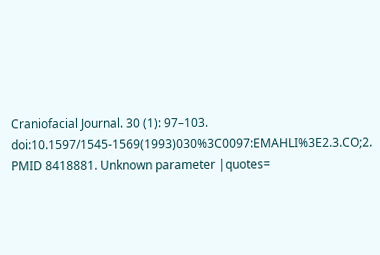Craniofacial Journal. 30 (1): 97–103. doi:10.1597/1545-1569(1993)030%3C0097:EMAHLI%3E2.3.CO;2. PMID 8418881. Unknown parameter |quotes=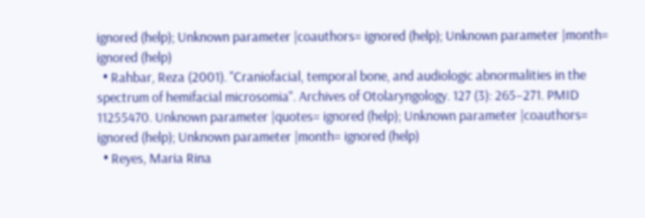ignored (help); Unknown parameter |coauthors= ignored (help); Unknown parameter |month= ignored (help)
  • Rahbar, Reza (2001). "Craniofacial, temporal bone, and audiologic abnormalities in the spectrum of hemifacial microsomia". Archives of Otolaryngology. 127 (3): 265–271. PMID 11255470. Unknown parameter |quotes= ignored (help); Unknown parameter |coauthors= ignored (help); Unknown parameter |month= ignored (help)
  • Reyes, Maria Rina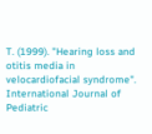T. (1999). "Hearing loss and otitis media in velocardiofacial syndrome". International Journal of Pediatric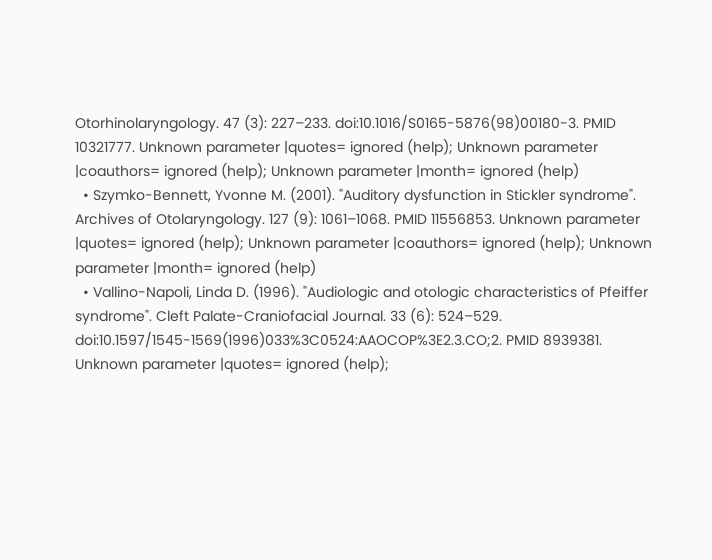Otorhinolaryngology. 47 (3): 227–233. doi:10.1016/S0165-5876(98)00180-3. PMID 10321777. Unknown parameter |quotes= ignored (help); Unknown parameter |coauthors= ignored (help); Unknown parameter |month= ignored (help)
  • Szymko-Bennett, Yvonne M. (2001). "Auditory dysfunction in Stickler syndrome". Archives of Otolaryngology. 127 (9): 1061–1068. PMID 11556853. Unknown parameter |quotes= ignored (help); Unknown parameter |coauthors= ignored (help); Unknown parameter |month= ignored (help)
  • Vallino-Napoli, Linda D. (1996). "Audiologic and otologic characteristics of Pfeiffer syndrome". Cleft Palate-Craniofacial Journal. 33 (6): 524–529. doi:10.1597/1545-1569(1996)033%3C0524:AAOCOP%3E2.3.CO;2. PMID 8939381. Unknown parameter |quotes= ignored (help);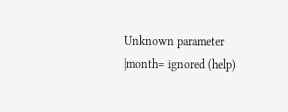Unknown parameter |month= ignored (help)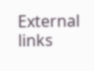External links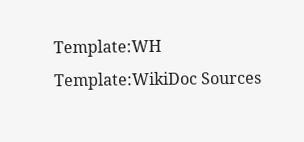Template:WH Template:WikiDoc Sources